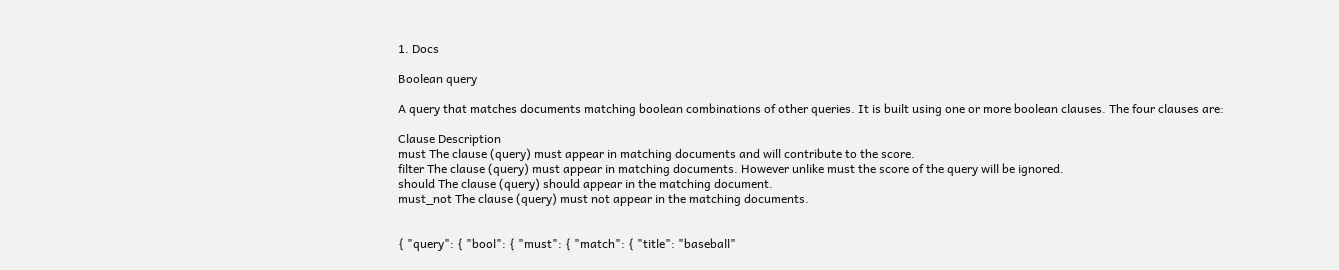1. Docs

Boolean query

A query that matches documents matching boolean combinations of other queries. It is built using one or more boolean clauses. The four clauses are:

Clause Description
must The clause (query) must appear in matching documents and will contribute to the score.
filter The clause (query) must appear in matching documents. However unlike must the score of the query will be ignored.
should The clause (query) should appear in the matching document.
must_not The clause (query) must not appear in the matching documents.


{ "query": { "bool": { "must": { "match": { "title": "baseball"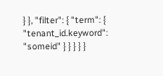} }, "filter": { "term": { "tenant_id.keyword": "someid" } } } } }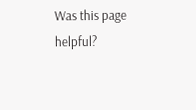Was this page helpful?